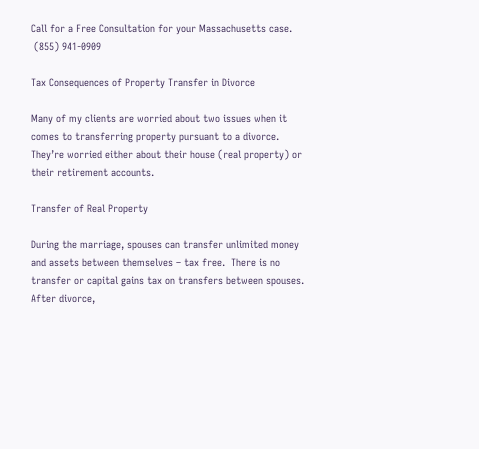Call for a Free Consultation for your Massachusetts case.
 (855) 941-0909

Tax Consequences of Property Transfer in Divorce

Many of my clients are worried about two issues when it comes to transferring property pursuant to a divorce.  They’re worried either about their house (real property) or their retirement accounts.

Transfer of Real Property

During the marriage, spouses can transfer unlimited money and assets between themselves – tax free.  There is no transfer or capital gains tax on transfers between spouses.  After divorce,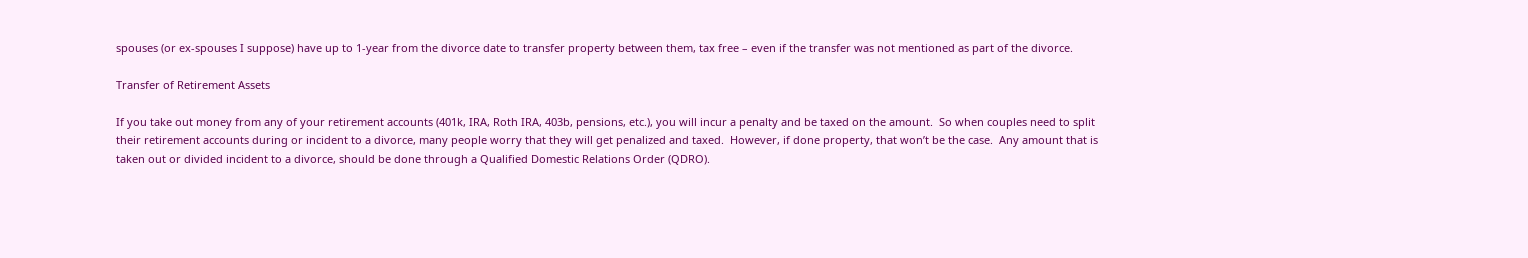spouses (or ex-spouses I suppose) have up to 1-year from the divorce date to transfer property between them, tax free – even if the transfer was not mentioned as part of the divorce.

Transfer of Retirement Assets

If you take out money from any of your retirement accounts (401k, IRA, Roth IRA, 403b, pensions, etc.), you will incur a penalty and be taxed on the amount.  So when couples need to split their retirement accounts during or incident to a divorce, many people worry that they will get penalized and taxed.  However, if done property, that won’t be the case.  Any amount that is taken out or divided incident to a divorce, should be done through a Qualified Domestic Relations Order (QDRO).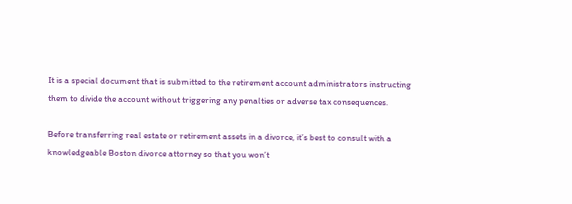It is a special document that is submitted to the retirement account administrators instructing them to divide the account without triggering any penalties or adverse tax consequences.

Before transferring real estate or retirement assets in a divorce, it’s best to consult with a knowledgeable Boston divorce attorney so that you won’t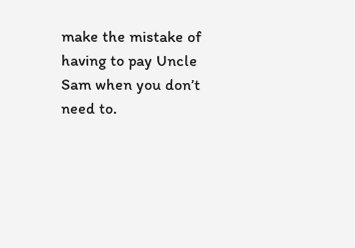make the mistake of having to pay Uncle Sam when you don’t need to.